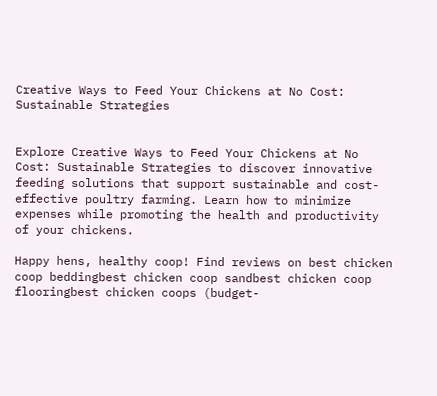Creative Ways to Feed Your Chickens at No Cost: Sustainable Strategies


Explore Creative Ways to Feed Your Chickens at No Cost: Sustainable Strategies to discover innovative feeding solutions that support sustainable and cost-effective poultry farming. Learn how to minimize expenses while promoting the health and productivity of your chickens.

Happy hens, healthy coop! Find reviews on best chicken coop beddingbest chicken coop sandbest chicken coop flooringbest chicken coops (budget-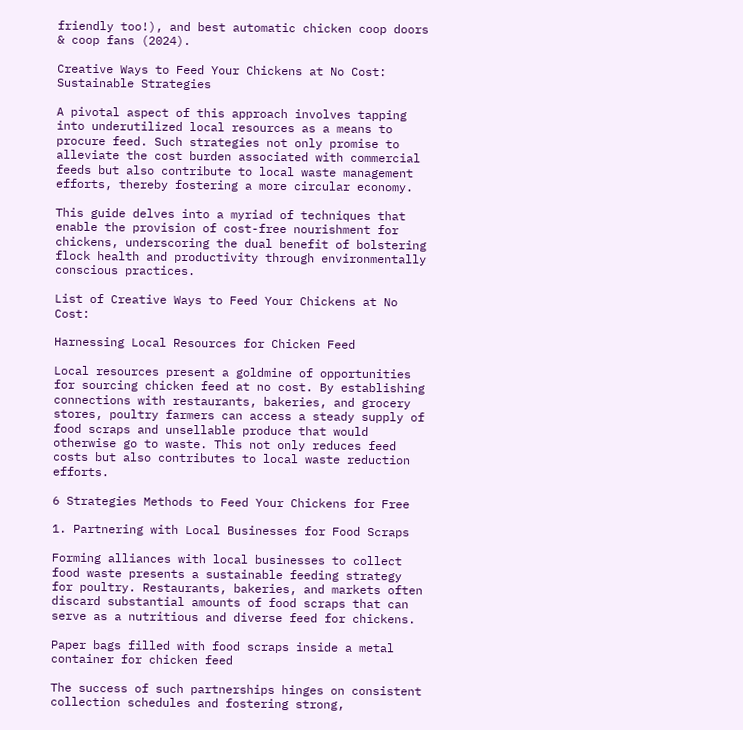friendly too!), and best automatic chicken coop doors & coop fans (2024).

Creative Ways to Feed Your Chickens at No Cost: Sustainable Strategies

A pivotal aspect of this approach involves tapping into underutilized local resources as a means to procure feed. Such strategies not only promise to alleviate the cost burden associated with commercial feeds but also contribute to local waste management efforts, thereby fostering a more circular economy.

This guide delves into a myriad of techniques that enable the provision of cost-free nourishment for chickens, underscoring the dual benefit of bolstering flock health and productivity through environmentally conscious practices.

List of Creative Ways to Feed Your Chickens at No Cost:

Harnessing Local Resources for Chicken Feed

Local resources present a goldmine of opportunities for sourcing chicken feed at no cost. By establishing connections with restaurants, bakeries, and grocery stores, poultry farmers can access a steady supply of food scraps and unsellable produce that would otherwise go to waste. This not only reduces feed costs but also contributes to local waste reduction efforts.

6 Strategies Methods to Feed Your Chickens for Free

1. Partnering with Local Businesses for Food Scraps

Forming alliances with local businesses to collect food waste presents a sustainable feeding strategy for poultry. Restaurants, bakeries, and markets often discard substantial amounts of food scraps that can serve as a nutritious and diverse feed for chickens.

Paper bags filled with food scraps inside a metal container for chicken feed

The success of such partnerships hinges on consistent collection schedules and fostering strong,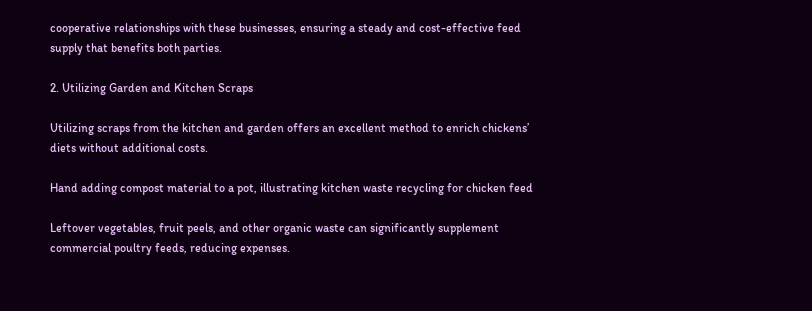cooperative relationships with these businesses, ensuring a steady and cost-effective feed supply that benefits both parties.

2. Utilizing Garden and Kitchen Scraps

Utilizing scraps from the kitchen and garden offers an excellent method to enrich chickens’ diets without additional costs.

Hand adding compost material to a pot, illustrating kitchen waste recycling for chicken feed

Leftover vegetables, fruit peels, and other organic waste can significantly supplement commercial poultry feeds, reducing expenses.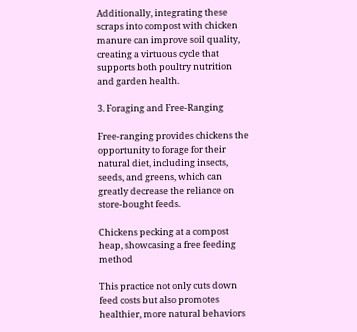Additionally, integrating these scraps into compost with chicken manure can improve soil quality, creating a virtuous cycle that supports both poultry nutrition and garden health.

3. Foraging and Free-Ranging

Free-ranging provides chickens the opportunity to forage for their natural diet, including insects, seeds, and greens, which can greatly decrease the reliance on store-bought feeds.

Chickens pecking at a compost heap, showcasing a free feeding method

This practice not only cuts down feed costs but also promotes healthier, more natural behaviors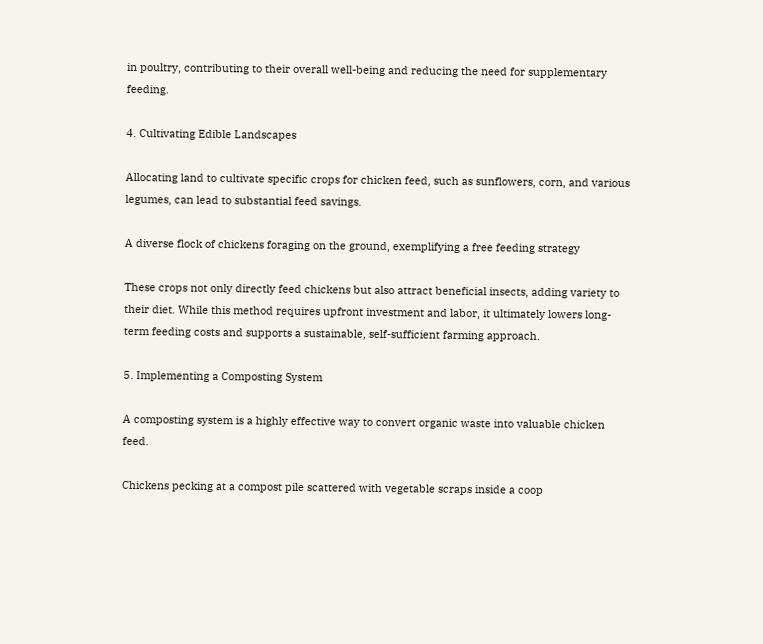in poultry, contributing to their overall well-being and reducing the need for supplementary feeding.

4. Cultivating Edible Landscapes

Allocating land to cultivate specific crops for chicken feed, such as sunflowers, corn, and various legumes, can lead to substantial feed savings.

A diverse flock of chickens foraging on the ground, exemplifying a free feeding strategy

These crops not only directly feed chickens but also attract beneficial insects, adding variety to their diet. While this method requires upfront investment and labor, it ultimately lowers long-term feeding costs and supports a sustainable, self-sufficient farming approach.

5. Implementing a Composting System

A composting system is a highly effective way to convert organic waste into valuable chicken feed.

Chickens pecking at a compost pile scattered with vegetable scraps inside a coop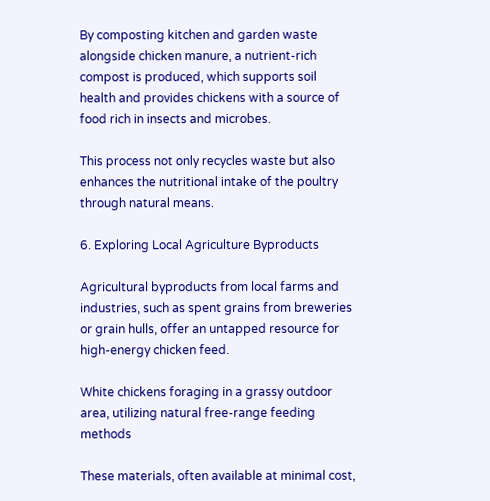By composting kitchen and garden waste alongside chicken manure, a nutrient-rich compost is produced, which supports soil health and provides chickens with a source of food rich in insects and microbes.

This process not only recycles waste but also enhances the nutritional intake of the poultry through natural means.

6. Exploring Local Agriculture Byproducts

Agricultural byproducts from local farms and industries, such as spent grains from breweries or grain hulls, offer an untapped resource for high-energy chicken feed.

White chickens foraging in a grassy outdoor area, utilizing natural free-range feeding methods

These materials, often available at minimal cost,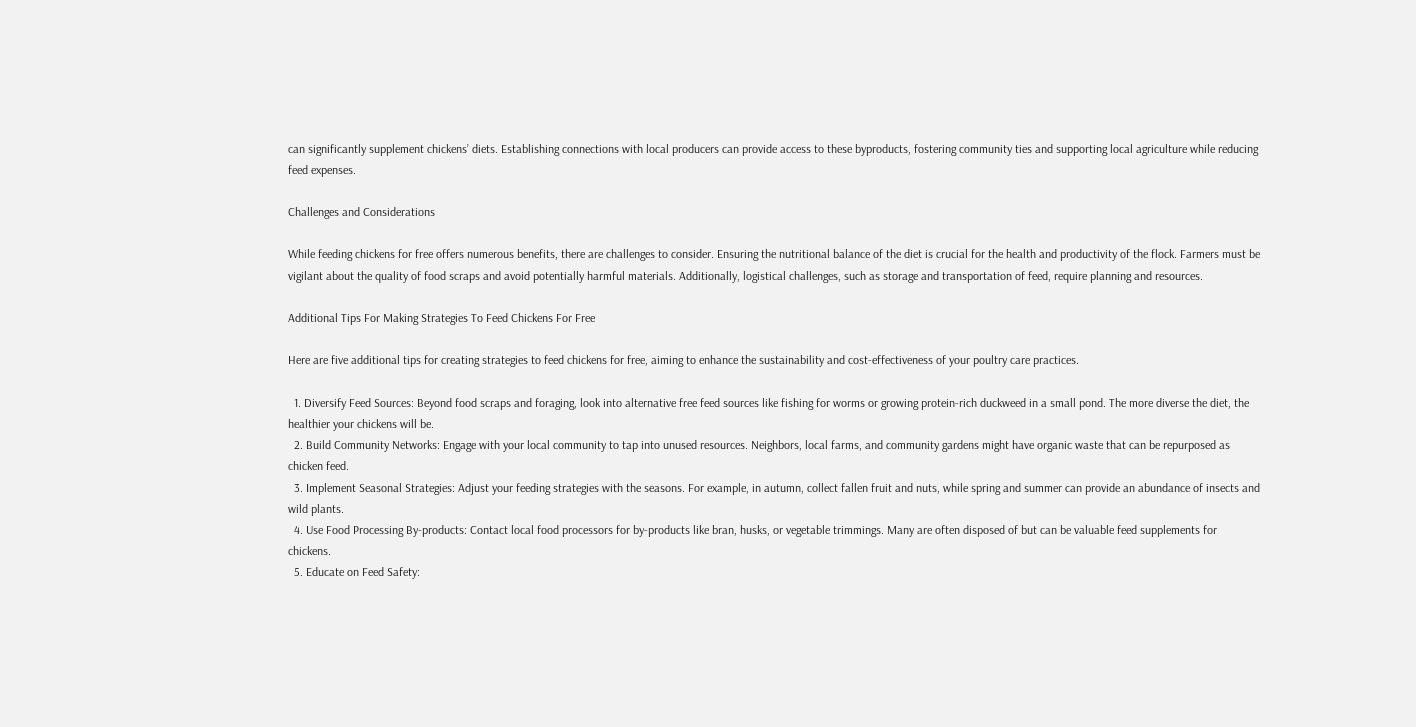can significantly supplement chickens’ diets. Establishing connections with local producers can provide access to these byproducts, fostering community ties and supporting local agriculture while reducing feed expenses.

Challenges and Considerations

While feeding chickens for free offers numerous benefits, there are challenges to consider. Ensuring the nutritional balance of the diet is crucial for the health and productivity of the flock. Farmers must be vigilant about the quality of food scraps and avoid potentially harmful materials. Additionally, logistical challenges, such as storage and transportation of feed, require planning and resources.

Additional Tips For Making Strategies To Feed Chickens For Free

Here are five additional tips for creating strategies to feed chickens for free, aiming to enhance the sustainability and cost-effectiveness of your poultry care practices.

  1. Diversify Feed Sources: Beyond food scraps and foraging, look into alternative free feed sources like fishing for worms or growing protein-rich duckweed in a small pond. The more diverse the diet, the healthier your chickens will be.
  2. Build Community Networks: Engage with your local community to tap into unused resources. Neighbors, local farms, and community gardens might have organic waste that can be repurposed as chicken feed.
  3. Implement Seasonal Strategies: Adjust your feeding strategies with the seasons. For example, in autumn, collect fallen fruit and nuts, while spring and summer can provide an abundance of insects and wild plants.
  4. Use Food Processing By-products: Contact local food processors for by-products like bran, husks, or vegetable trimmings. Many are often disposed of but can be valuable feed supplements for chickens.
  5. Educate on Feed Safety: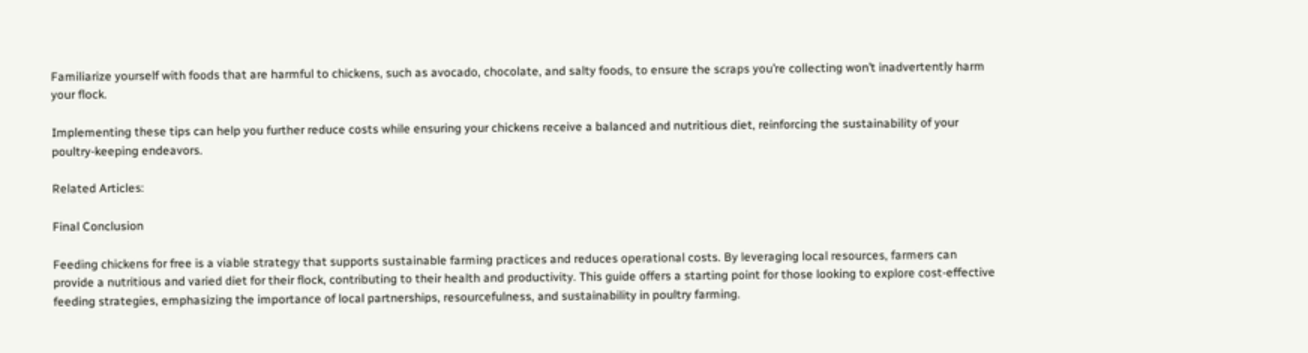Familiarize yourself with foods that are harmful to chickens, such as avocado, chocolate, and salty foods, to ensure the scraps you’re collecting won’t inadvertently harm your flock.

Implementing these tips can help you further reduce costs while ensuring your chickens receive a balanced and nutritious diet, reinforcing the sustainability of your poultry-keeping endeavors.

Related Articles:

Final Conclusion

Feeding chickens for free is a viable strategy that supports sustainable farming practices and reduces operational costs. By leveraging local resources, farmers can provide a nutritious and varied diet for their flock, contributing to their health and productivity. This guide offers a starting point for those looking to explore cost-effective feeding strategies, emphasizing the importance of local partnerships, resourcefulness, and sustainability in poultry farming.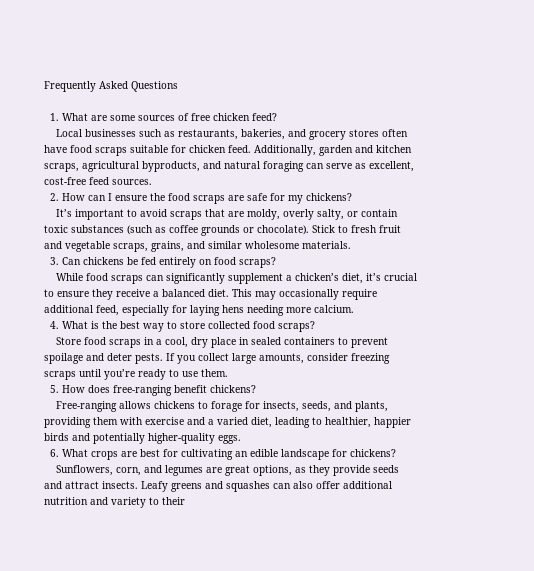Frequently Asked Questions

  1. What are some sources of free chicken feed?
    Local businesses such as restaurants, bakeries, and grocery stores often have food scraps suitable for chicken feed. Additionally, garden and kitchen scraps, agricultural byproducts, and natural foraging can serve as excellent, cost-free feed sources.
  2. How can I ensure the food scraps are safe for my chickens?
    It’s important to avoid scraps that are moldy, overly salty, or contain toxic substances (such as coffee grounds or chocolate). Stick to fresh fruit and vegetable scraps, grains, and similar wholesome materials.
  3. Can chickens be fed entirely on food scraps?
    While food scraps can significantly supplement a chicken’s diet, it’s crucial to ensure they receive a balanced diet. This may occasionally require additional feed, especially for laying hens needing more calcium.
  4. What is the best way to store collected food scraps?
    Store food scraps in a cool, dry place in sealed containers to prevent spoilage and deter pests. If you collect large amounts, consider freezing scraps until you’re ready to use them.
  5. How does free-ranging benefit chickens?
    Free-ranging allows chickens to forage for insects, seeds, and plants, providing them with exercise and a varied diet, leading to healthier, happier birds and potentially higher-quality eggs.
  6. What crops are best for cultivating an edible landscape for chickens?
    Sunflowers, corn, and legumes are great options, as they provide seeds and attract insects. Leafy greens and squashes can also offer additional nutrition and variety to their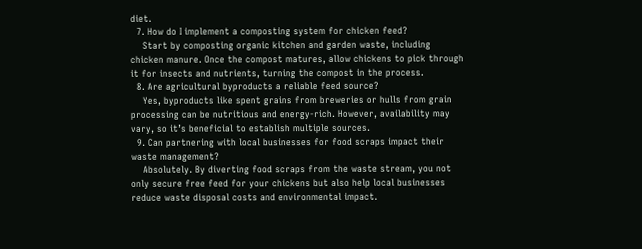diet.
  7. How do I implement a composting system for chicken feed?
    Start by composting organic kitchen and garden waste, including chicken manure. Once the compost matures, allow chickens to pick through it for insects and nutrients, turning the compost in the process.
  8. Are agricultural byproducts a reliable feed source?
    Yes, byproducts like spent grains from breweries or hulls from grain processing can be nutritious and energy-rich. However, availability may vary, so it’s beneficial to establish multiple sources.
  9. Can partnering with local businesses for food scraps impact their waste management?
    Absolutely. By diverting food scraps from the waste stream, you not only secure free feed for your chickens but also help local businesses reduce waste disposal costs and environmental impact.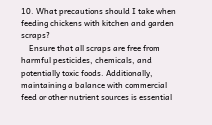10. What precautions should I take when feeding chickens with kitchen and garden scraps?
    Ensure that all scraps are free from harmful pesticides, chemicals, and potentially toxic foods. Additionally, maintaining a balance with commercial feed or other nutrient sources is essential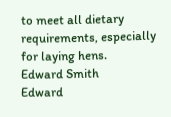to meet all dietary requirements, especially for laying hens.
Edward Smith
Edward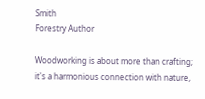Smith
Forestry Author

Woodworking is about more than crafting; it's a harmonious connection with nature,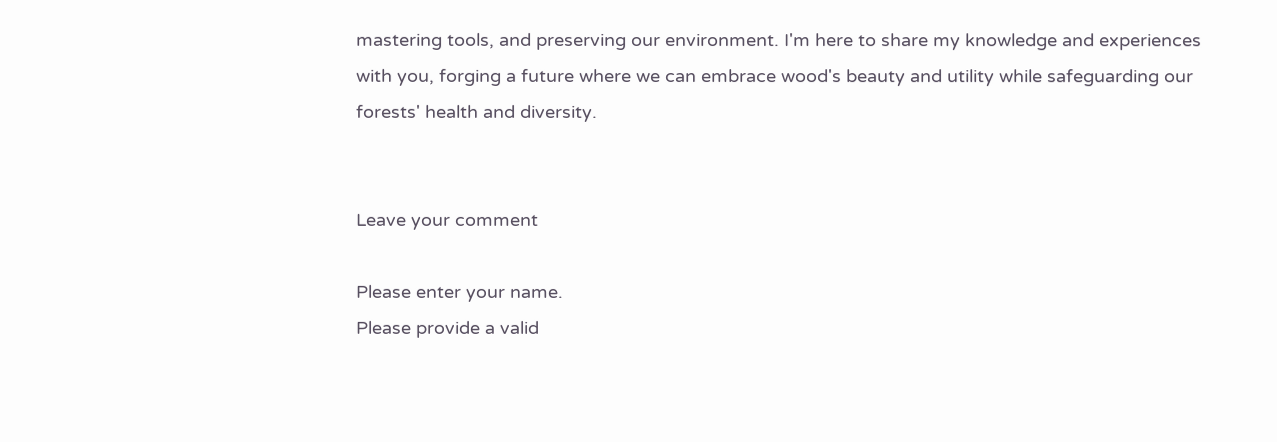mastering tools, and preserving our environment. I'm here to share my knowledge and experiences with you, forging a future where we can embrace wood's beauty and utility while safeguarding our forests' health and diversity.


Leave your comment

Please enter your name.
Please provide a valid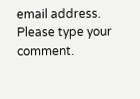email address.
Please type your comment.